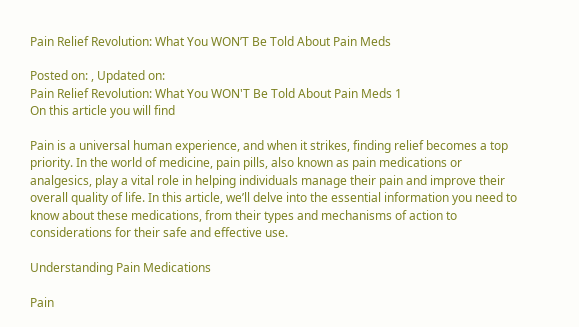Pain Relief Revolution: What You WON’T Be Told About Pain Meds

Posted on: , Updated on:
Pain Relief Revolution: What You WON'T Be Told About Pain Meds 1
On this article you will find

Pain is a universal human experience, and when it strikes, finding relief becomes a top priority. In the world of medicine, pain pills, also known as pain medications or analgesics, play a vital role in helping individuals manage their pain and improve their overall quality of life. In this article, we’ll delve into the essential information you need to know about these medications, from their types and mechanisms of action to considerations for their safe and effective use.

Understanding Pain Medications

Pain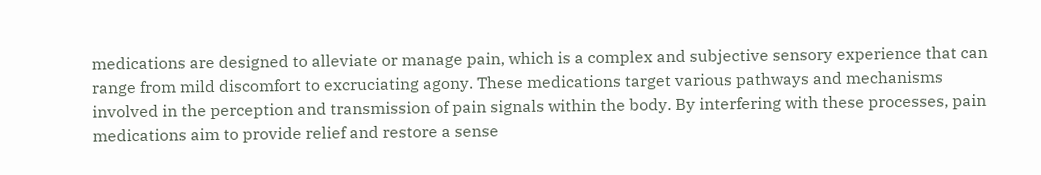medications are designed to alleviate or manage pain, which is a complex and subjective sensory experience that can range from mild discomfort to excruciating agony. These medications target various pathways and mechanisms involved in the perception and transmission of pain signals within the body. By interfering with these processes, pain medications aim to provide relief and restore a sense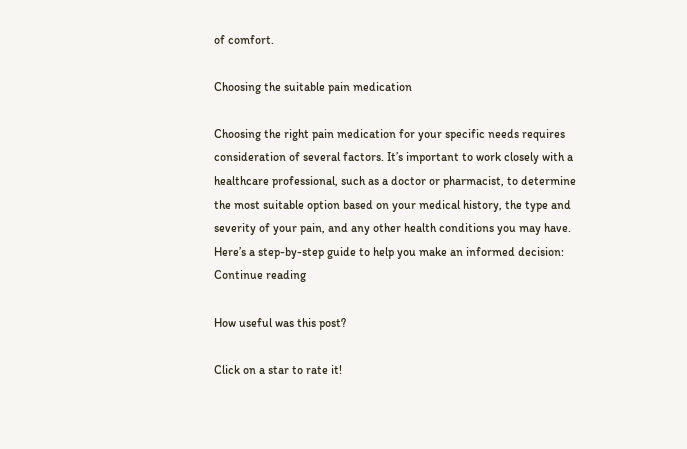of comfort.

Choosing the suitable pain medication

Choosing the right pain medication for your specific needs requires consideration of several factors. It’s important to work closely with a healthcare professional, such as a doctor or pharmacist, to determine the most suitable option based on your medical history, the type and severity of your pain, and any other health conditions you may have. Here’s a step-by-step guide to help you make an informed decision:
Continue reading

How useful was this post?

Click on a star to rate it!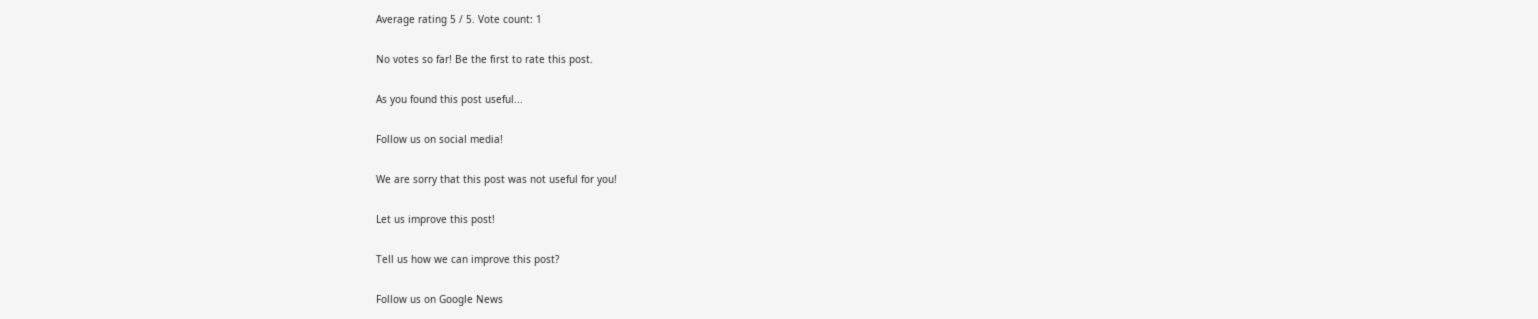Average rating 5 / 5. Vote count: 1

No votes so far! Be the first to rate this post.

As you found this post useful...

Follow us on social media!

We are sorry that this post was not useful for you!

Let us improve this post!

Tell us how we can improve this post?

Follow us on Google News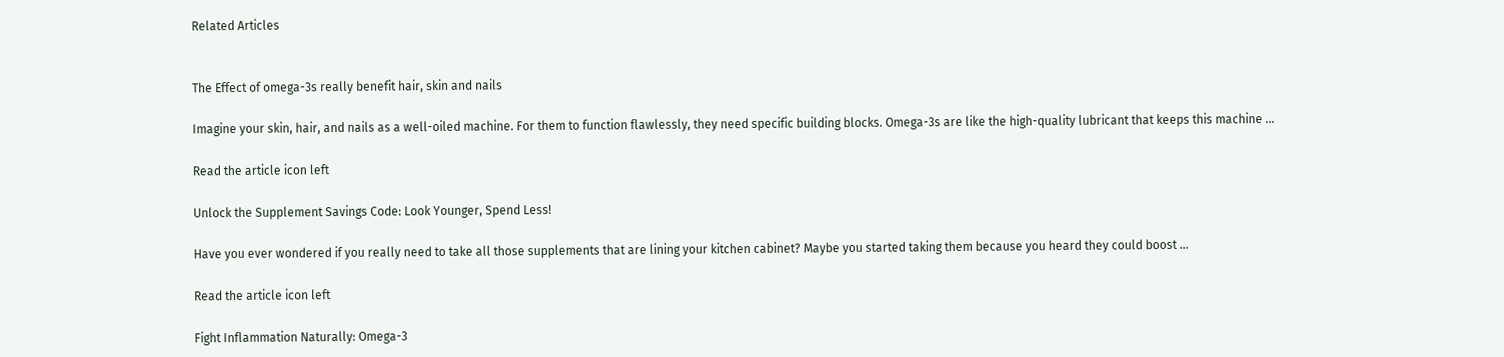Related Articles


The Effect of omega-3s really benefit hair, skin and nails

Imagine your skin, hair, and nails as a well-oiled machine. For them to function flawlessly, they need specific building blocks. Omega-3s are like the high-quality lubricant that keeps this machine …

Read the article icon left

Unlock the Supplement Savings Code: Look Younger, Spend Less!

Have you ever wondered if you really need to take all those supplements that are lining your kitchen cabinet? Maybe you started taking them because you heard they could boost …

Read the article icon left

Fight Inflammation Naturally: Omega-3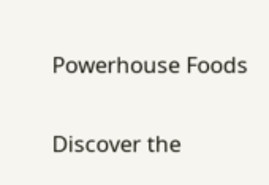Powerhouse Foods

Discover the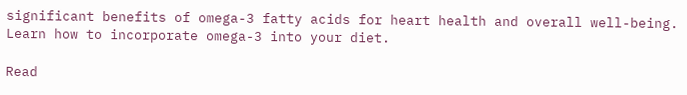significant benefits of omega-3 fatty acids for heart health and overall well-being. Learn how to incorporate omega-3 into your diet.

Read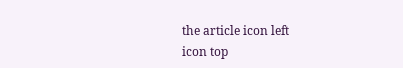the article icon left
icon top